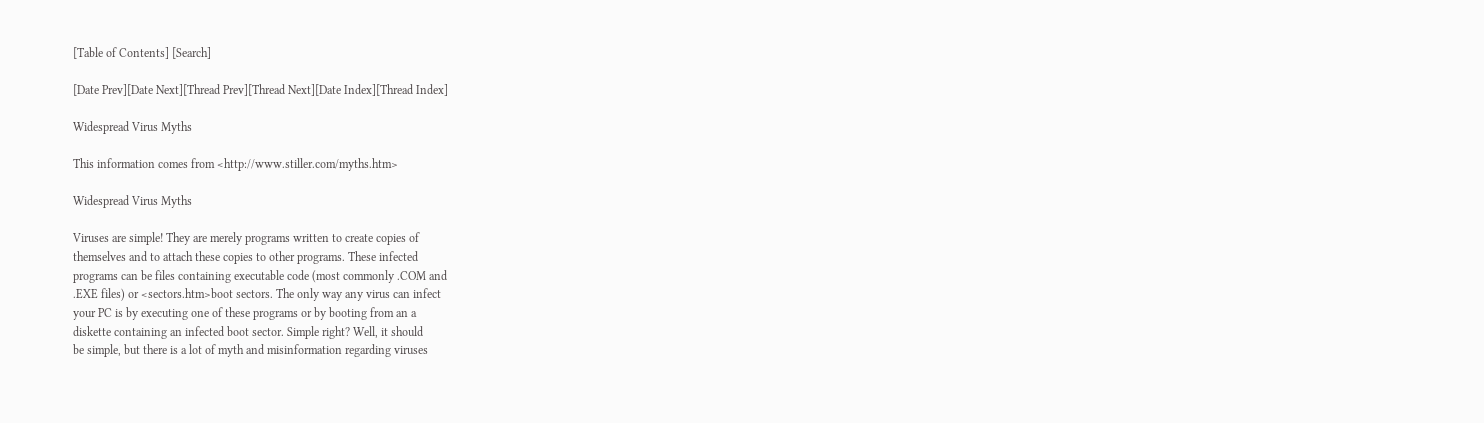[Table of Contents] [Search]

[Date Prev][Date Next][Thread Prev][Thread Next][Date Index][Thread Index]

Widespread Virus Myths

This information comes from <http://www.stiller.com/myths.htm>

Widespread Virus Myths

Viruses are simple! They are merely programs written to create copies of
themselves and to attach these copies to other programs. These infected
programs can be files containing executable code (most commonly .COM and
.EXE files) or <sectors.htm>boot sectors. The only way any virus can infect
your PC is by executing one of these programs or by booting from an a
diskette containing an infected boot sector. Simple right? Well, it should
be simple, but there is a lot of myth and misinformation regarding viruses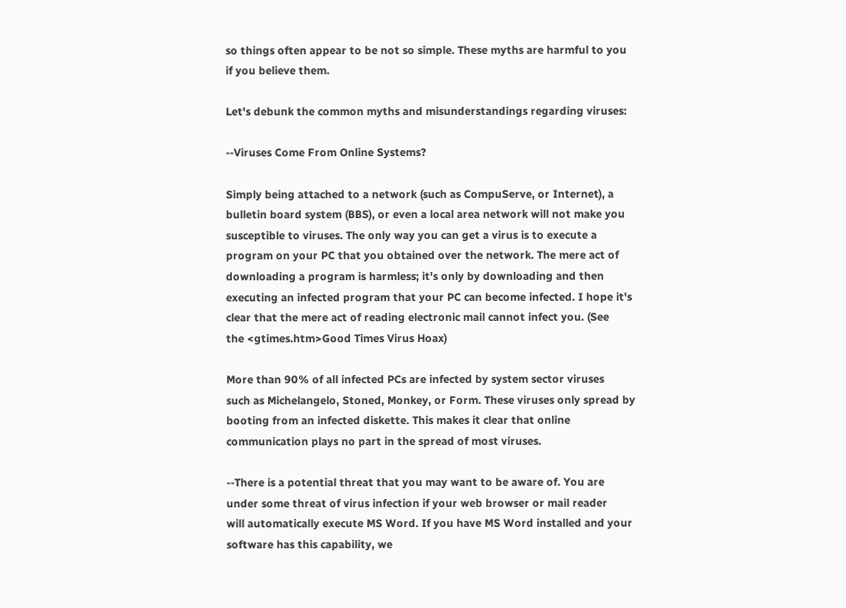so things often appear to be not so simple. These myths are harmful to you
if you believe them.

Let's debunk the common myths and misunderstandings regarding viruses:

--Viruses Come From Online Systems?

Simply being attached to a network (such as CompuServe, or Internet), a
bulletin board system (BBS), or even a local area network will not make you
susceptible to viruses. The only way you can get a virus is to execute a
program on your PC that you obtained over the network. The mere act of
downloading a program is harmless; it's only by downloading and then
executing an infected program that your PC can become infected. I hope it's
clear that the mere act of reading electronic mail cannot infect you. (See
the <gtimes.htm>Good Times Virus Hoax)

More than 90% of all infected PCs are infected by system sector viruses
such as Michelangelo, Stoned, Monkey, or Form. These viruses only spread by
booting from an infected diskette. This makes it clear that online
communication plays no part in the spread of most viruses.

--There is a potential threat that you may want to be aware of. You are
under some threat of virus infection if your web browser or mail reader
will automatically execute MS Word. If you have MS Word installed and your
software has this capability, we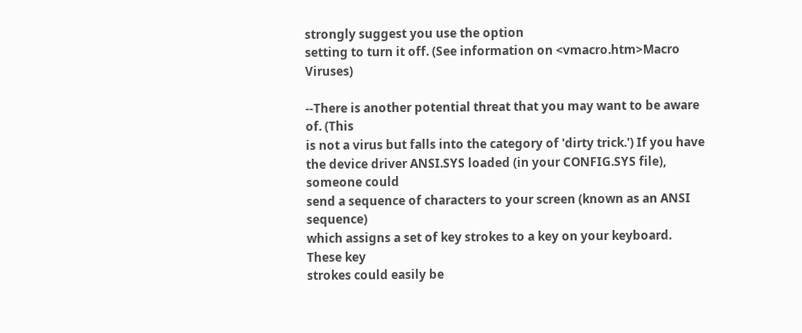strongly suggest you use the option
setting to turn it off. (See information on <vmacro.htm>Macro Viruses)

--There is another potential threat that you may want to be aware of. (This
is not a virus but falls into the category of 'dirty trick.') If you have
the device driver ANSI.SYS loaded (in your CONFIG.SYS file), someone could
send a sequence of characters to your screen (known as an ANSI sequence)
which assigns a set of key strokes to a key on your keyboard. These key
strokes could easily be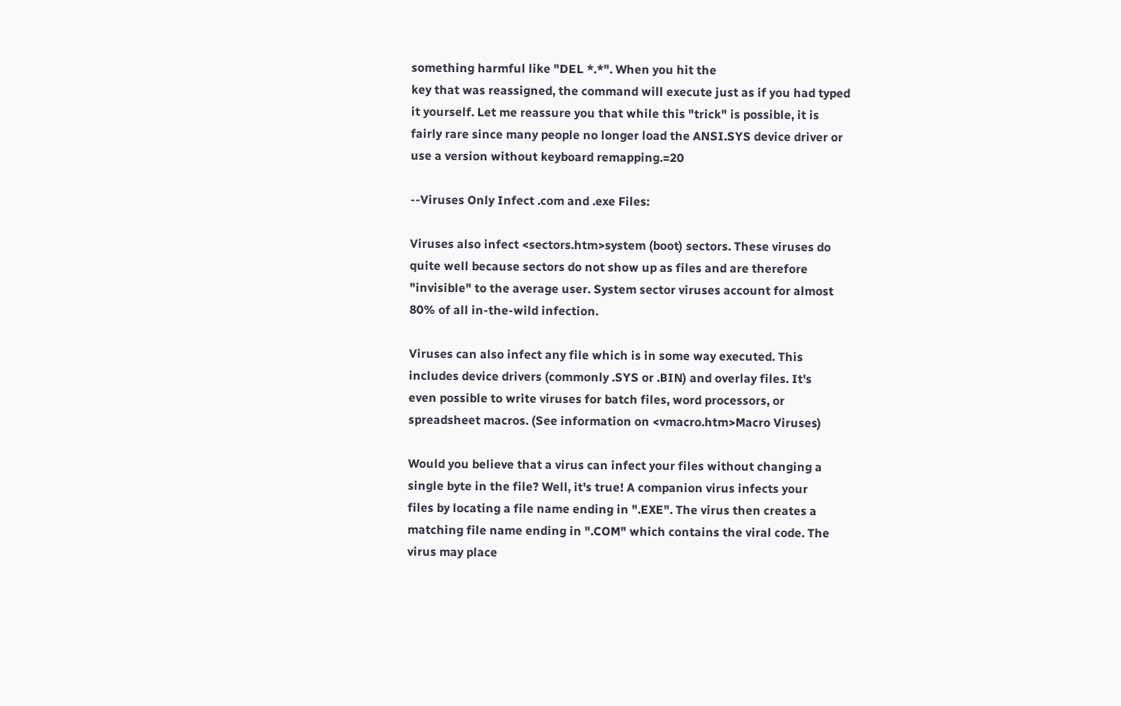something harmful like "DEL *.*". When you hit the
key that was reassigned, the command will execute just as if you had typed
it yourself. Let me reassure you that while this "trick" is possible, it is
fairly rare since many people no longer load the ANSI.SYS device driver or
use a version without keyboard remapping.=20

--Viruses Only Infect .com and .exe Files:

Viruses also infect <sectors.htm>system (boot) sectors. These viruses do
quite well because sectors do not show up as files and are therefore
"invisible" to the average user. System sector viruses account for almost
80% of all in-the-wild infection.

Viruses can also infect any file which is in some way executed. This
includes device drivers (commonly .SYS or .BIN) and overlay files. It's
even possible to write viruses for batch files, word processors, or
spreadsheet macros. (See information on <vmacro.htm>Macro Viruses)

Would you believe that a virus can infect your files without changing a
single byte in the file? Well, it's true! A companion virus infects your
files by locating a file name ending in ".EXE". The virus then creates a
matching file name ending in ".COM" which contains the viral code. The
virus may place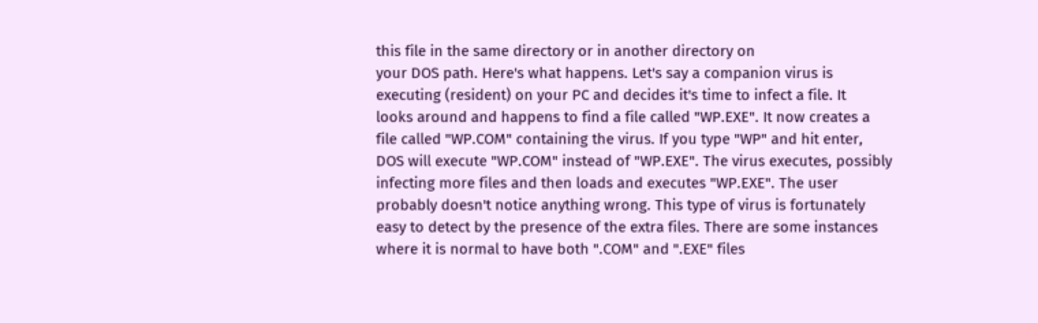this file in the same directory or in another directory on
your DOS path. Here's what happens. Let's say a companion virus is
executing (resident) on your PC and decides it's time to infect a file. It
looks around and happens to find a file called "WP.EXE". It now creates a
file called "WP.COM" containing the virus. If you type "WP" and hit enter,
DOS will execute "WP.COM" instead of "WP.EXE". The virus executes, possibly
infecting more files and then loads and executes "WP.EXE". The user
probably doesn't notice anything wrong. This type of virus is fortunately
easy to detect by the presence of the extra files. There are some instances
where it is normal to have both ".COM" and ".EXE" files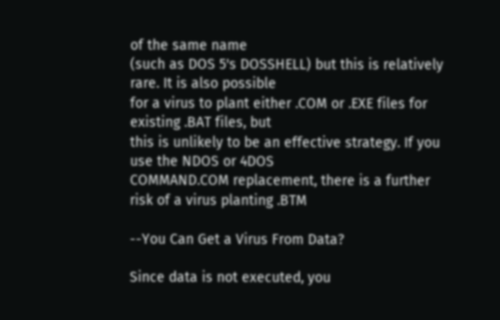of the same name
(such as DOS 5's DOSSHELL) but this is relatively rare. It is also possible
for a virus to plant either .COM or .EXE files for existing .BAT files, but
this is unlikely to be an effective strategy. If you use the NDOS or 4DOS
COMMAND.COM replacement, there is a further risk of a virus planting .BTM

--You Can Get a Virus From Data?

Since data is not executed, you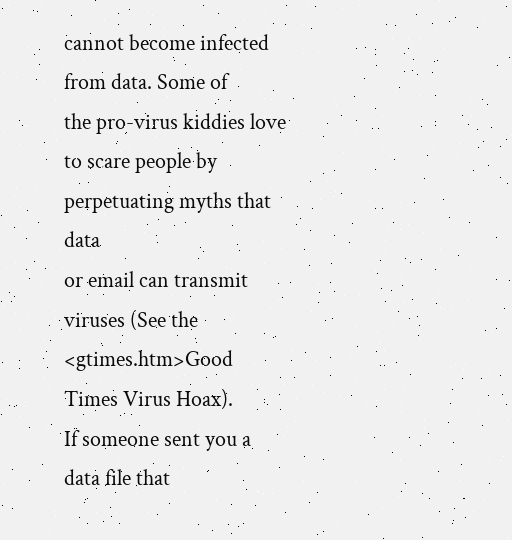cannot become infected from data. Some of
the pro-virus kiddies love to scare people by perpetuating myths that data
or email can transmit viruses (See the <gtimes.htm>Good Times Virus Hoax).
If someone sent you a data file that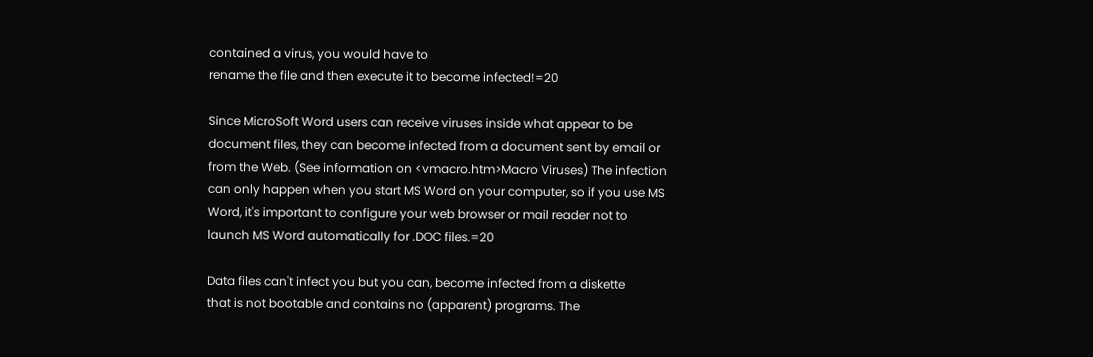contained a virus, you would have to
rename the file and then execute it to become infected!=20

Since MicroSoft Word users can receive viruses inside what appear to be
document files, they can become infected from a document sent by email or
from the Web. (See information on <vmacro.htm>Macro Viruses) The infection
can only happen when you start MS Word on your computer, so if you use MS
Word, it's important to configure your web browser or mail reader not to
launch MS Word automatically for .DOC files.=20

Data files can't infect you but you can, become infected from a diskette
that is not bootable and contains no (apparent) programs. The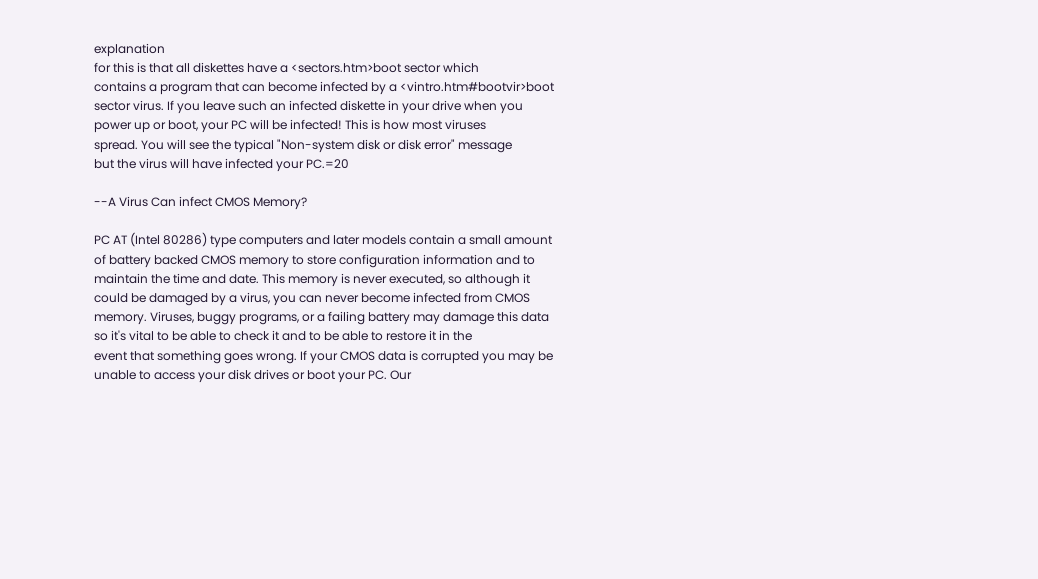explanation
for this is that all diskettes have a <sectors.htm>boot sector which
contains a program that can become infected by a <vintro.htm#bootvir>boot
sector virus. If you leave such an infected diskette in your drive when you
power up or boot, your PC will be infected! This is how most viruses
spread. You will see the typical "Non-system disk or disk error" message
but the virus will have infected your PC.=20

--A Virus Can infect CMOS Memory?

PC AT (Intel 80286) type computers and later models contain a small amount
of battery backed CMOS memory to store configuration information and to
maintain the time and date. This memory is never executed, so although it
could be damaged by a virus, you can never become infected from CMOS
memory. Viruses, buggy programs, or a failing battery may damage this data
so it's vital to be able to check it and to be able to restore it in the
event that something goes wrong. If your CMOS data is corrupted you may be
unable to access your disk drives or boot your PC. Our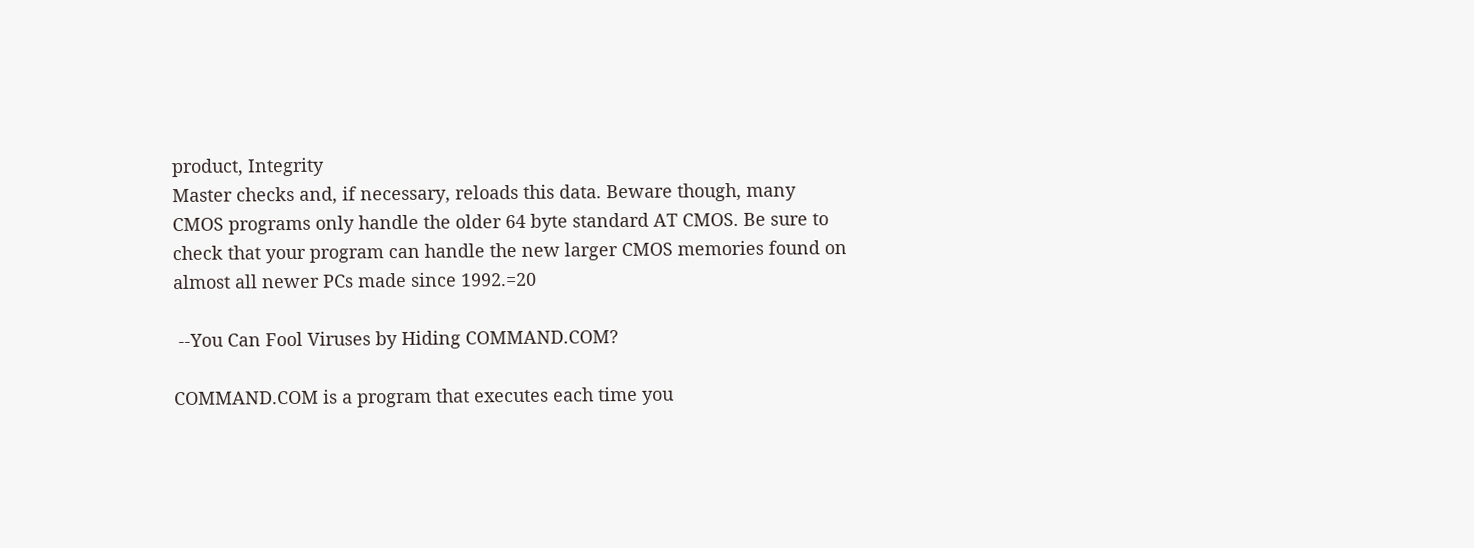product, Integrity
Master checks and, if necessary, reloads this data. Beware though, many
CMOS programs only handle the older 64 byte standard AT CMOS. Be sure to
check that your program can handle the new larger CMOS memories found on
almost all newer PCs made since 1992.=20

 --You Can Fool Viruses by Hiding COMMAND.COM?

COMMAND.COM is a program that executes each time you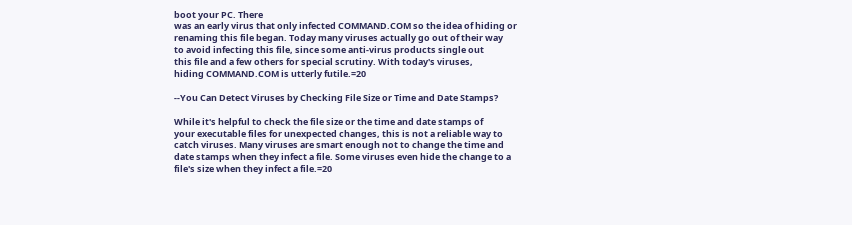boot your PC. There
was an early virus that only infected COMMAND.COM so the idea of hiding or
renaming this file began. Today many viruses actually go out of their way
to avoid infecting this file, since some anti-virus products single out
this file and a few others for special scrutiny. With today's viruses,
hiding COMMAND.COM is utterly futile.=20

--You Can Detect Viruses by Checking File Size or Time and Date Stamps?

While it's helpful to check the file size or the time and date stamps of
your executable files for unexpected changes, this is not a reliable way to
catch viruses. Many viruses are smart enough not to change the time and
date stamps when they infect a file. Some viruses even hide the change to a
file's size when they infect a file.=20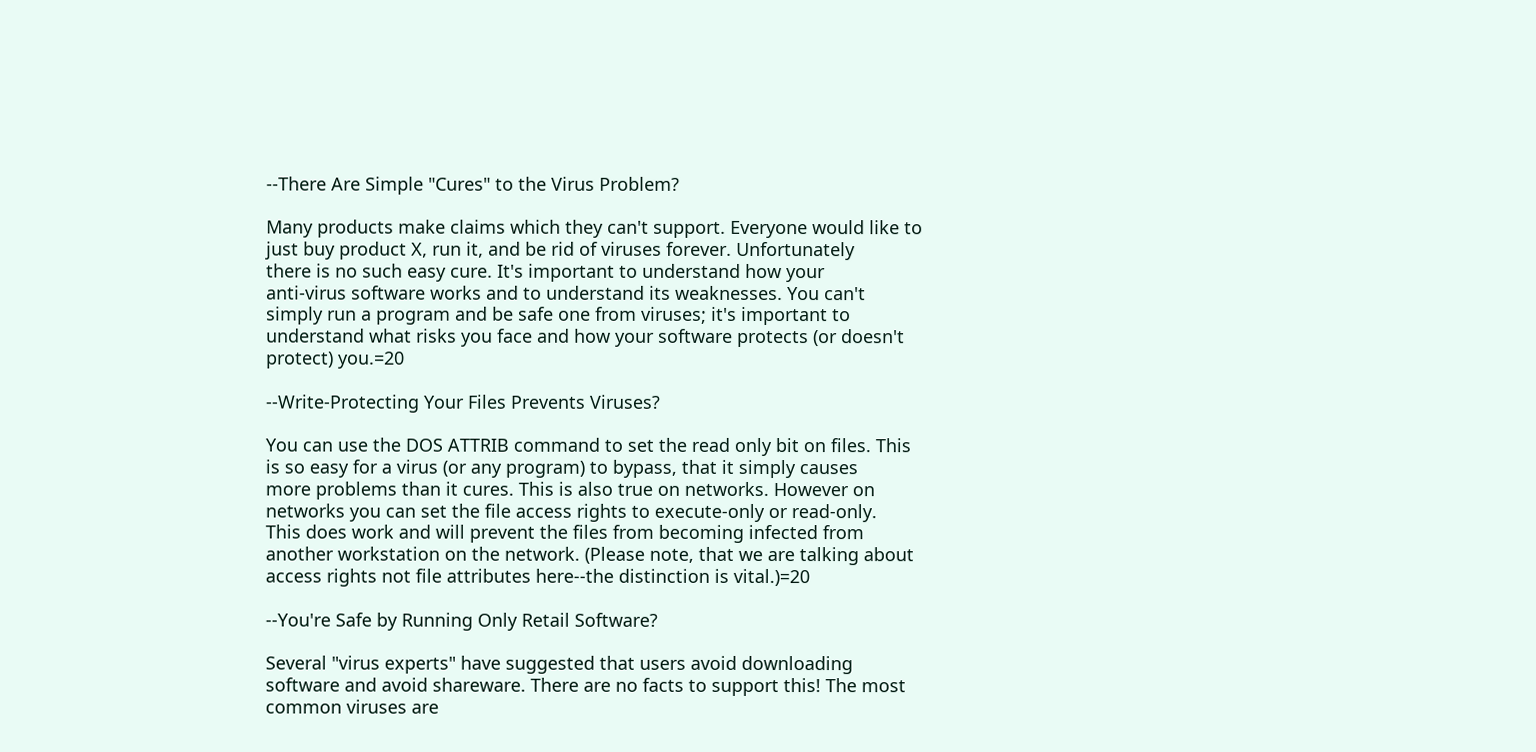--There Are Simple "Cures" to the Virus Problem?

Many products make claims which they can't support. Everyone would like to
just buy product X, run it, and be rid of viruses forever. Unfortunately
there is no such easy cure. It's important to understand how your
anti-virus software works and to understand its weaknesses. You can't
simply run a program and be safe one from viruses; it's important to
understand what risks you face and how your software protects (or doesn't
protect) you.=20

--Write-Protecting Your Files Prevents Viruses?

You can use the DOS ATTRIB command to set the read only bit on files. This
is so easy for a virus (or any program) to bypass, that it simply causes
more problems than it cures. This is also true on networks. However on
networks you can set the file access rights to execute-only or read-only.
This does work and will prevent the files from becoming infected from
another workstation on the network. (Please note, that we are talking about
access rights not file attributes here--the distinction is vital.)=20

--You're Safe by Running Only Retail Software?

Several "virus experts" have suggested that users avoid downloading
software and avoid shareware. There are no facts to support this! The most
common viruses are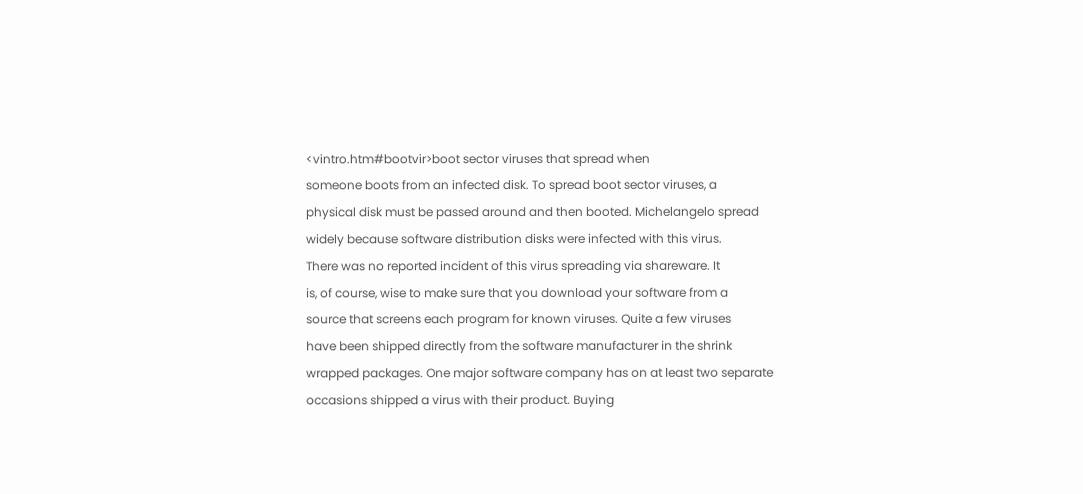<vintro.htm#bootvir>boot sector viruses that spread when
someone boots from an infected disk. To spread boot sector viruses, a
physical disk must be passed around and then booted. Michelangelo spread
widely because software distribution disks were infected with this virus.
There was no reported incident of this virus spreading via shareware. It
is, of course, wise to make sure that you download your software from a
source that screens each program for known viruses. Quite a few viruses
have been shipped directly from the software manufacturer in the shrink
wrapped packages. One major software company has on at least two separate
occasions shipped a virus with their product. Buying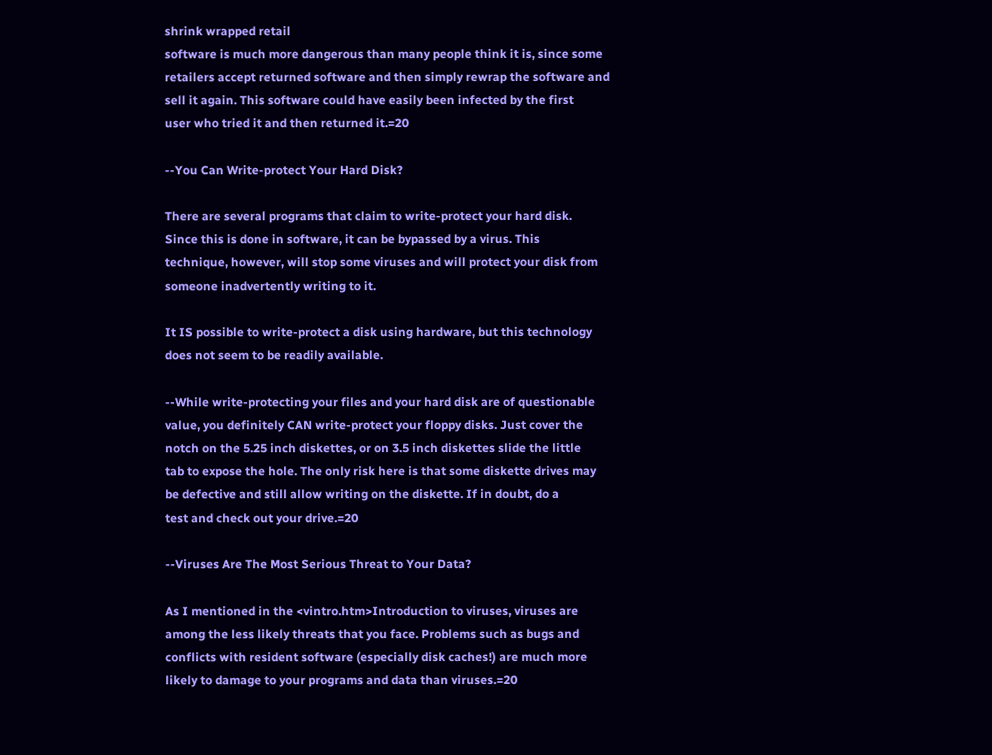shrink wrapped retail
software is much more dangerous than many people think it is, since some
retailers accept returned software and then simply rewrap the software and
sell it again. This software could have easily been infected by the first
user who tried it and then returned it.=20

--You Can Write-protect Your Hard Disk?

There are several programs that claim to write-protect your hard disk.
Since this is done in software, it can be bypassed by a virus. This
technique, however, will stop some viruses and will protect your disk from
someone inadvertently writing to it.

It IS possible to write-protect a disk using hardware, but this technology
does not seem to be readily available.

--While write-protecting your files and your hard disk are of questionable
value, you definitely CAN write-protect your floppy disks. Just cover the
notch on the 5.25 inch diskettes, or on 3.5 inch diskettes slide the little
tab to expose the hole. The only risk here is that some diskette drives may
be defective and still allow writing on the diskette. If in doubt, do a
test and check out your drive.=20

--Viruses Are The Most Serious Threat to Your Data?

As I mentioned in the <vintro.htm>Introduction to viruses, viruses are
among the less likely threats that you face. Problems such as bugs and
conflicts with resident software (especially disk caches!) are much more
likely to damage to your programs and data than viruses.=20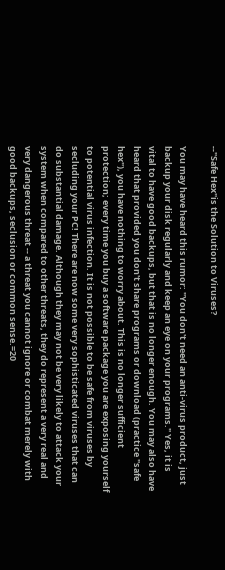--"Safe Hex"is the Solution to Viruses?

You may have heard this rumor: "You don't need an anti-virus product, just
backup your disk regularly and keep an eye on your programs." Yes, it is
vital to have good backups, but that is no longer enough. You may also have
heard that provided you don't share programs or download (practice "safe
hex"), you have nothing to worry about. This is no longer sufficient
protection; every time you buy a software package you are exposing yourself
to potential virus infection. It is not possible to be safe from viruses by
secluding your PC! There are now some very sophisticated viruses that can
do substantial damage. Although they may not be very likely to attack your
system when compared to other threats, they do represent a very real and
very dangerous threat -- a threat you cannot ignore or combat merely with
good backups, seclusion or common sense.=20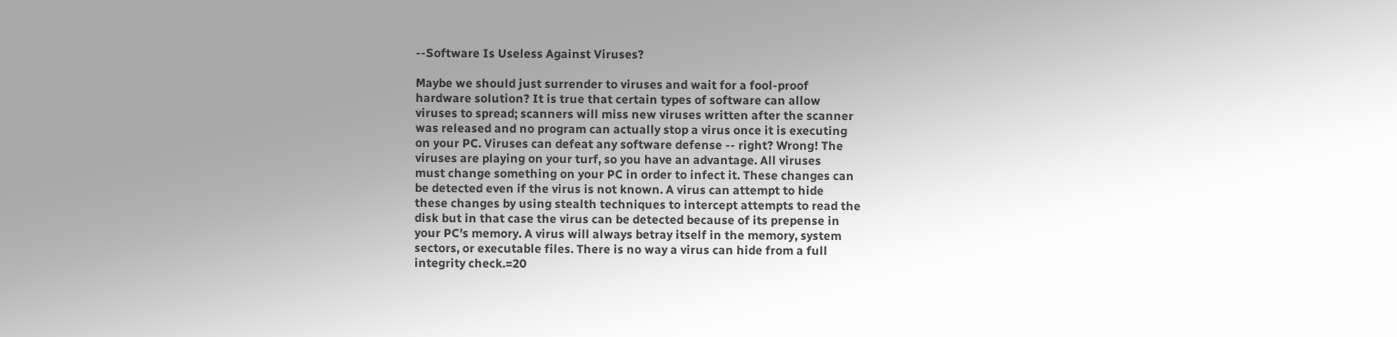--Software Is Useless Against Viruses?

Maybe we should just surrender to viruses and wait for a fool-proof
hardware solution? It is true that certain types of software can allow
viruses to spread; scanners will miss new viruses written after the scanner
was released and no program can actually stop a virus once it is executing
on your PC. Viruses can defeat any software defense -- right? Wrong! The
viruses are playing on your turf, so you have an advantage. All viruses
must change something on your PC in order to infect it. These changes can
be detected even if the virus is not known. A virus can attempt to hide
these changes by using stealth techniques to intercept attempts to read the
disk but in that case the virus can be detected because of its prepense in
your PC's memory. A virus will always betray itself in the memory, system
sectors, or executable files. There is no way a virus can hide from a full
integrity check.=20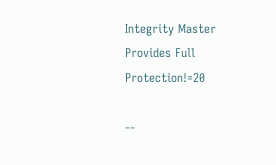Integrity Master Provides Full Protection!=20

--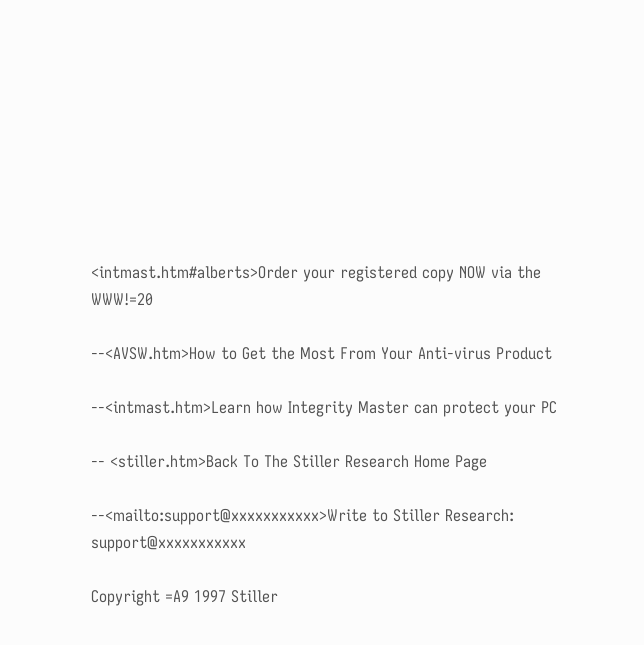<intmast.htm#alberts>Order your registered copy NOW via the WWW!=20

--<AVSW.htm>How to Get the Most From Your Anti-virus Product

--<intmast.htm>Learn how Integrity Master can protect your PC

-- <stiller.htm>Back To The Stiller Research Home Page

--<mailto:support@xxxxxxxxxxx>Write to Stiller Research: support@xxxxxxxxxxx

Copyright =A9 1997 Stiller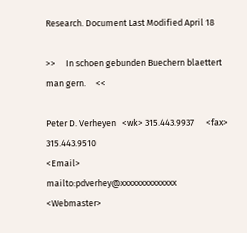Research. Document Last Modified April 18

>>     In schoen gebunden Buechern blaettert man gern.     <<

Peter D. Verheyen   <wk> 315.443.9937      <fax> 315.443.9510
<Email>                        mailto:pdverhey@xxxxxxxxxxxxxx
<Webmaster>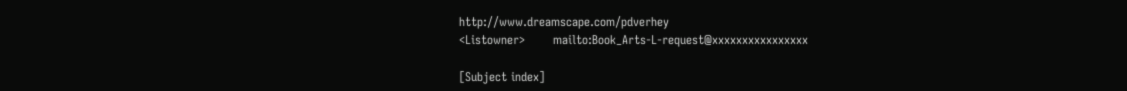http://www.dreamscape.com/pdverhey
<Listowner>       mailto:Book_Arts-L-request@xxxxxxxxxxxxxxxx

[Subject index]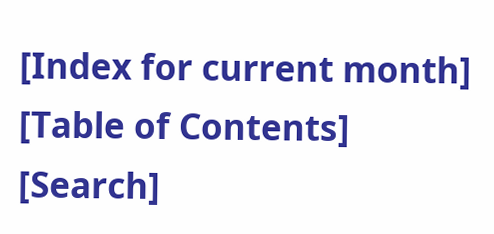[Index for current month] [Table of Contents] [Search]